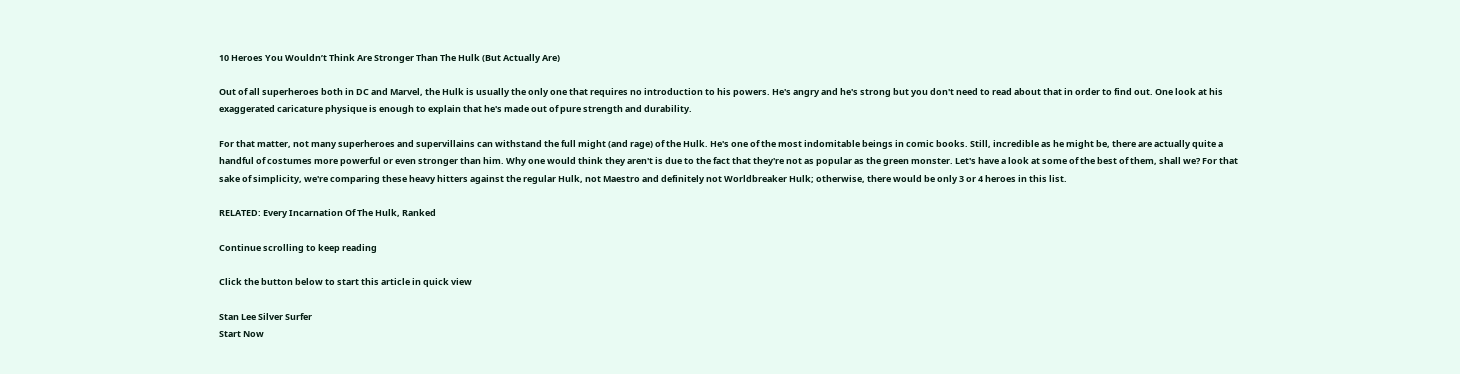10 Heroes You Wouldn’t Think Are Stronger Than The Hulk (But Actually Are)

Out of all superheroes both in DC and Marvel, the Hulk is usually the only one that requires no introduction to his powers. He's angry and he's strong but you don't need to read about that in order to find out. One look at his exaggerated caricature physique is enough to explain that he's made out of pure strength and durability.

For that matter, not many superheroes and supervillains can withstand the full might (and rage) of the Hulk. He's one of the most indomitable beings in comic books. Still, incredible as he might be, there are actually quite a handful of costumes more powerful or even stronger than him. Why one would think they aren't is due to the fact that they're not as popular as the green monster. Let's have a look at some of the best of them, shall we? For that sake of simplicity, we're comparing these heavy hitters against the regular Hulk, not Maestro and definitely not Worldbreaker Hulk; otherwise, there would be only 3 or 4 heroes in this list.

RELATED: Every Incarnation Of The Hulk, Ranked

Continue scrolling to keep reading

Click the button below to start this article in quick view

Stan Lee Silver Surfer
Start Now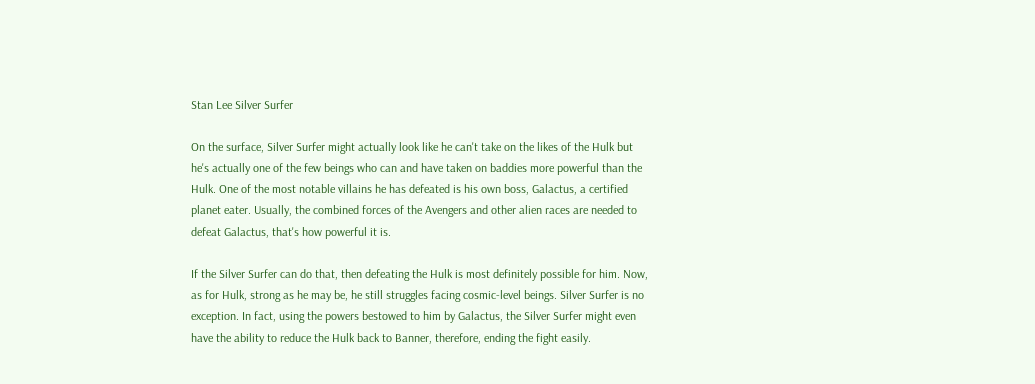Stan Lee Silver Surfer

On the surface, Silver Surfer might actually look like he can't take on the likes of the Hulk but he's actually one of the few beings who can and have taken on baddies more powerful than the Hulk. One of the most notable villains he has defeated is his own boss, Galactus, a certified planet eater. Usually, the combined forces of the Avengers and other alien races are needed to defeat Galactus, that's how powerful it is.

If the Silver Surfer can do that, then defeating the Hulk is most definitely possible for him. Now, as for Hulk, strong as he may be, he still struggles facing cosmic-level beings. Silver Surfer is no exception. In fact, using the powers bestowed to him by Galactus, the Silver Surfer might even have the ability to reduce the Hulk back to Banner, therefore, ending the fight easily.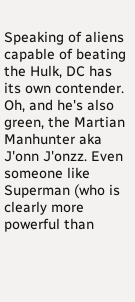Speaking of aliens capable of beating the Hulk, DC has its own contender. Oh, and he's also green, the Martian Manhunter aka J'onn J'onzz. Even someone like Superman (who is clearly more powerful than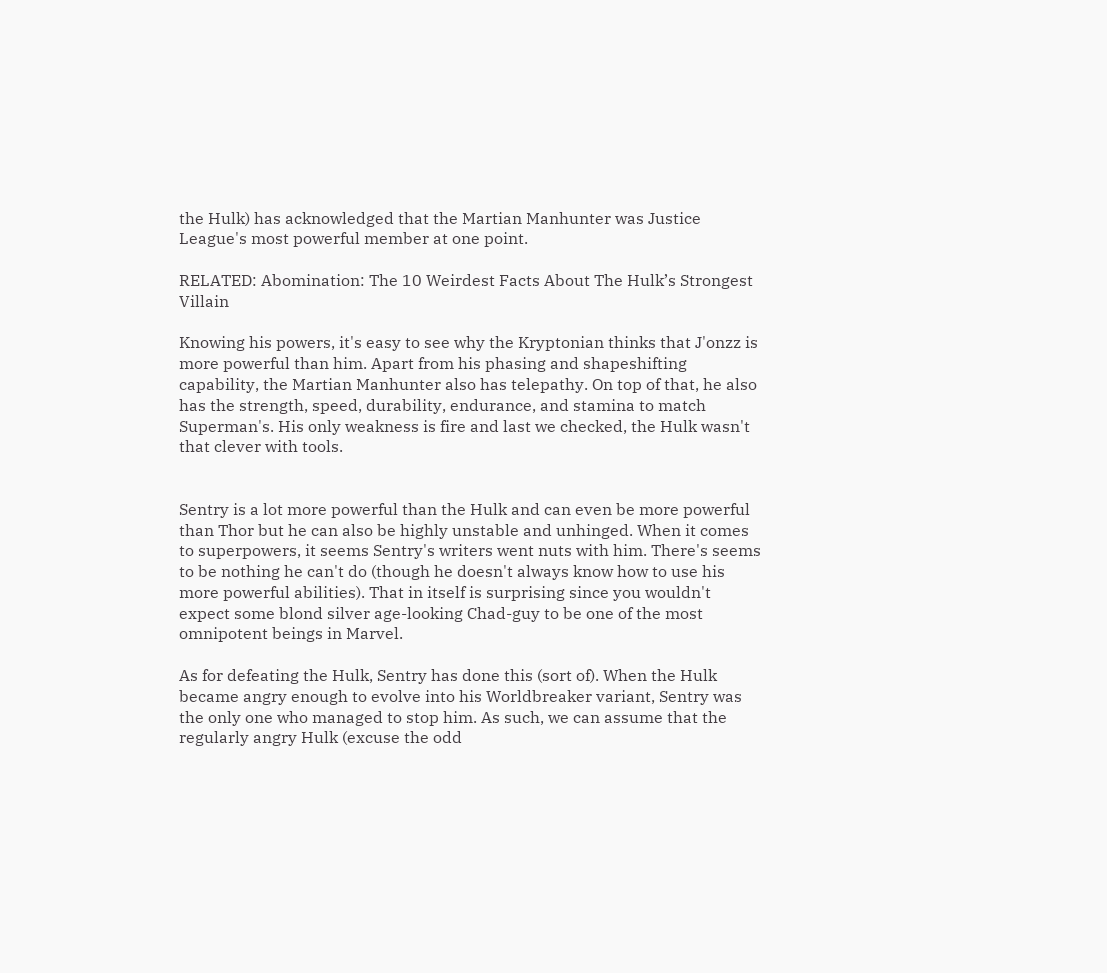the Hulk) has acknowledged that the Martian Manhunter was Justice League's most powerful member at one point.

RELATED: Abomination: The 10 Weirdest Facts About The Hulk’s Strongest Villain

Knowing his powers, it's easy to see why the Kryptonian thinks that J'onzz is more powerful than him. Apart from his phasing and shapeshifting capability, the Martian Manhunter also has telepathy. On top of that, he also has the strength, speed, durability, endurance, and stamina to match Superman's. His only weakness is fire and last we checked, the Hulk wasn't that clever with tools.


Sentry is a lot more powerful than the Hulk and can even be more powerful than Thor but he can also be highly unstable and unhinged. When it comes to superpowers, it seems Sentry's writers went nuts with him. There's seems to be nothing he can't do (though he doesn't always know how to use his more powerful abilities). That in itself is surprising since you wouldn't expect some blond silver age-looking Chad-guy to be one of the most omnipotent beings in Marvel.

As for defeating the Hulk, Sentry has done this (sort of). When the Hulk became angry enough to evolve into his Worldbreaker variant, Sentry was the only one who managed to stop him. As such, we can assume that the regularly angry Hulk (excuse the odd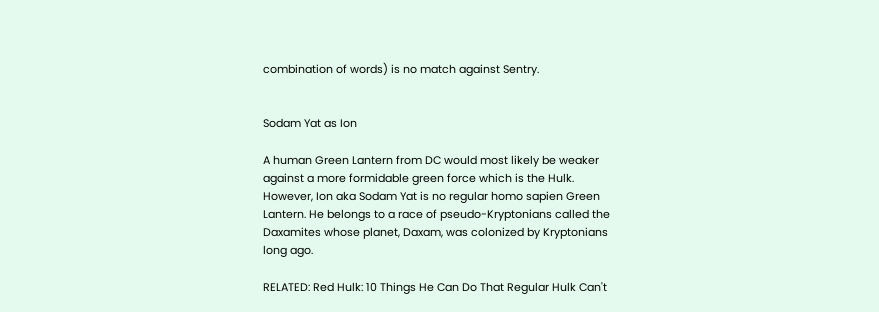combination of words) is no match against Sentry.


Sodam Yat as Ion

A human Green Lantern from DC would most likely be weaker against a more formidable green force which is the Hulk. However, Ion aka Sodam Yat is no regular homo sapien Green Lantern. He belongs to a race of pseudo-Kryptonians called the Daxamites whose planet, Daxam, was colonized by Kryptonians long ago.

RELATED: Red Hulk: 10 Things He Can Do That Regular Hulk Can't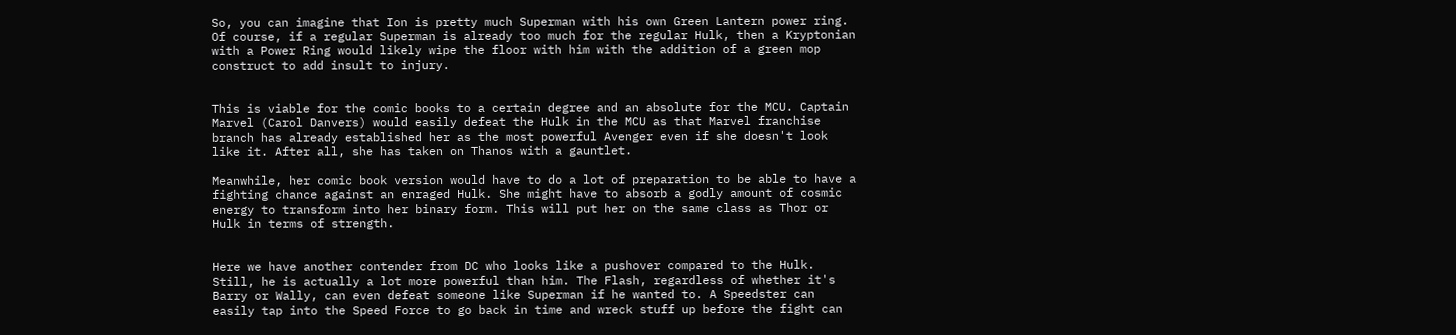So, you can imagine that Ion is pretty much Superman with his own Green Lantern power ring. Of course, if a regular Superman is already too much for the regular Hulk, then a Kryptonian with a Power Ring would likely wipe the floor with him with the addition of a green mop construct to add insult to injury.


This is viable for the comic books to a certain degree and an absolute for the MCU. Captain Marvel (Carol Danvers) would easily defeat the Hulk in the MCU as that Marvel franchise branch has already established her as the most powerful Avenger even if she doesn't look like it. After all, she has taken on Thanos with a gauntlet.

Meanwhile, her comic book version would have to do a lot of preparation to be able to have a fighting chance against an enraged Hulk. She might have to absorb a godly amount of cosmic energy to transform into her binary form. This will put her on the same class as Thor or Hulk in terms of strength.


Here we have another contender from DC who looks like a pushover compared to the Hulk. Still, he is actually a lot more powerful than him. The Flash, regardless of whether it's Barry or Wally, can even defeat someone like Superman if he wanted to. A Speedster can easily tap into the Speed Force to go back in time and wreck stuff up before the fight can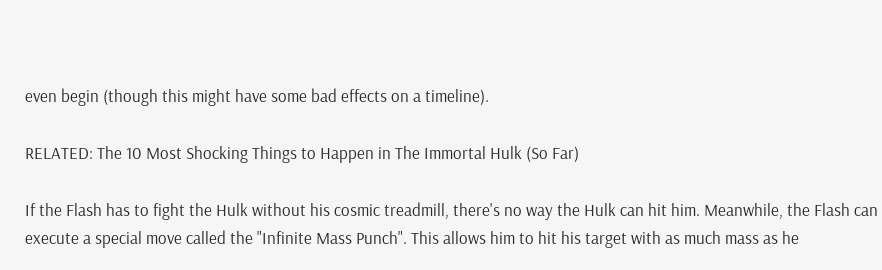even begin (though this might have some bad effects on a timeline).

RELATED: The 10 Most Shocking Things to Happen in The Immortal Hulk (So Far)

If the Flash has to fight the Hulk without his cosmic treadmill, there's no way the Hulk can hit him. Meanwhile, the Flash can execute a special move called the "Infinite Mass Punch". This allows him to hit his target with as much mass as he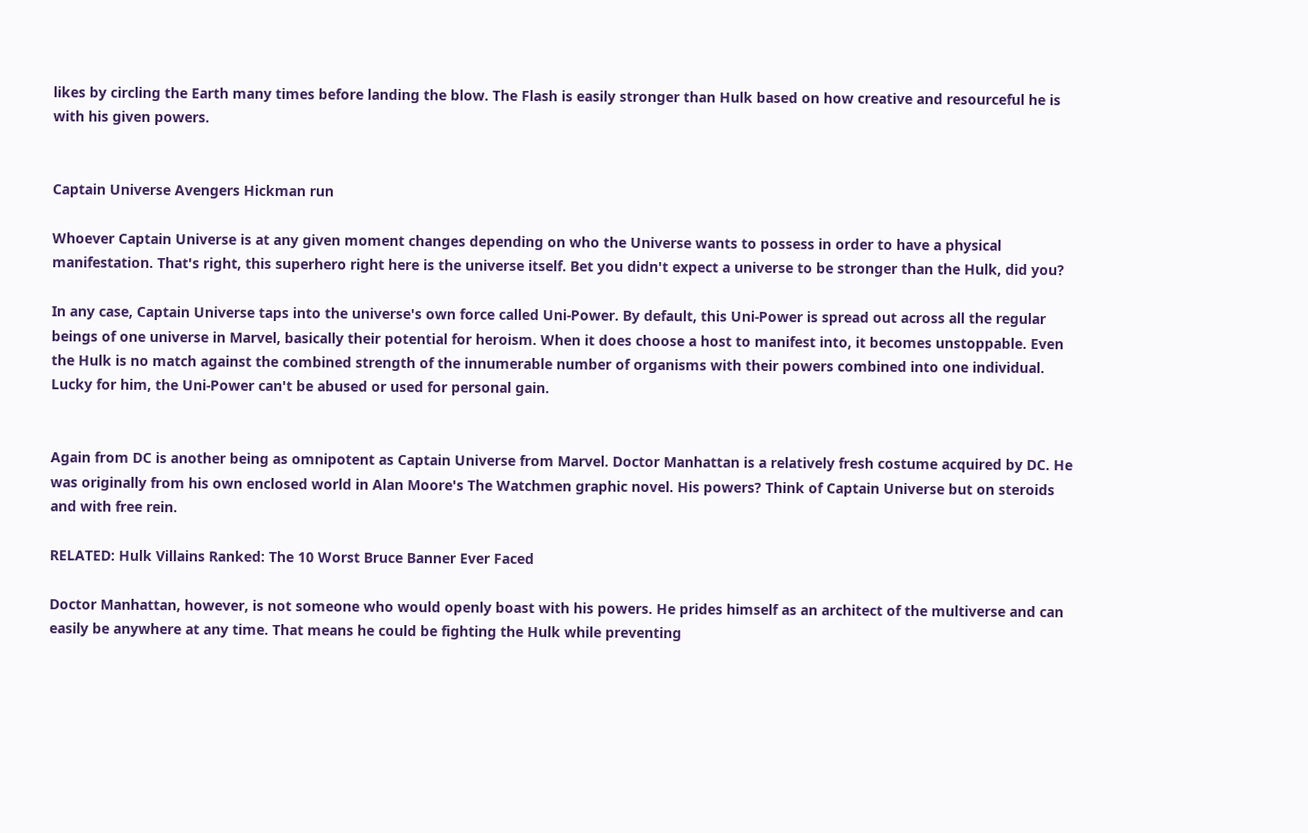likes by circling the Earth many times before landing the blow. The Flash is easily stronger than Hulk based on how creative and resourceful he is with his given powers.


Captain Universe Avengers Hickman run

Whoever Captain Universe is at any given moment changes depending on who the Universe wants to possess in order to have a physical manifestation. That's right, this superhero right here is the universe itself. Bet you didn't expect a universe to be stronger than the Hulk, did you?

In any case, Captain Universe taps into the universe's own force called Uni-Power. By default, this Uni-Power is spread out across all the regular beings of one universe in Marvel, basically their potential for heroism. When it does choose a host to manifest into, it becomes unstoppable. Even the Hulk is no match against the combined strength of the innumerable number of organisms with their powers combined into one individual. Lucky for him, the Uni-Power can't be abused or used for personal gain.


Again from DC is another being as omnipotent as Captain Universe from Marvel. Doctor Manhattan is a relatively fresh costume acquired by DC. He was originally from his own enclosed world in Alan Moore's The Watchmen graphic novel. His powers? Think of Captain Universe but on steroids and with free rein.

RELATED: Hulk Villains Ranked: The 10 Worst Bruce Banner Ever Faced

Doctor Manhattan, however, is not someone who would openly boast with his powers. He prides himself as an architect of the multiverse and can easily be anywhere at any time. That means he could be fighting the Hulk while preventing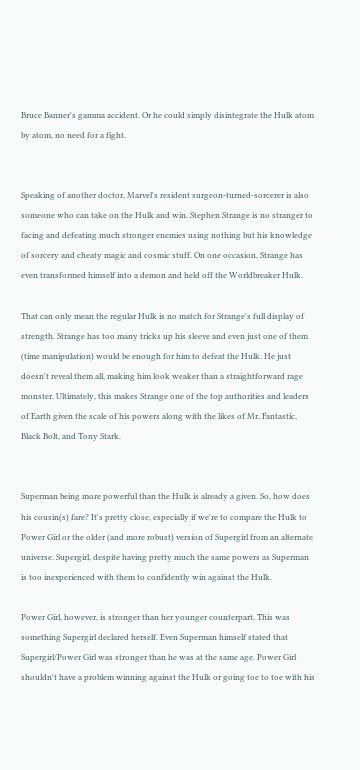Bruce Banner's gamma accident. Or he could simply disintegrate the Hulk atom by atom, no need for a fight.


Speaking of another doctor, Marvel's resident surgeon-turned-sorcerer is also someone who can take on the Hulk and win. Stephen Strange is no stranger to facing and defeating much stronger enemies using nothing but his knowledge of sorcery and cheaty magic and cosmic stuff. On one occasion, Strange has even transformed himself into a demon and held off the Worldbreaker Hulk.

That can only mean the regular Hulk is no match for Strange's full display of strength. Strange has too many tricks up his sleeve and even just one of them (time manipulation) would be enough for him to defeat the Hulk. He just doesn't reveal them all, making him look weaker than a straightforward rage monster. Ultimately, this makes Strange one of the top authorities and leaders of Earth given the scale of his powers along with the likes of Mr. Fantastic, Black Bolt, and Tony Stark.


Superman being more powerful than the Hulk is already a given. So, how does his cousin(s) fare? It's pretty close, especially if we're to compare the Hulk to Power Girl or the older (and more robust) version of Supergirl from an alternate universe. Supergirl, despite having pretty much the same powers as Superman is too inexperienced with them to confidently win against the Hulk.

Power Girl, however, is stronger than her younger counterpart. This was something Supergirl declared herself. Even Superman himself stated that Supergirl/Power Girl was stronger than he was at the same age. Power Girl shouldn't have a problem winning against the Hulk or going toe to toe with his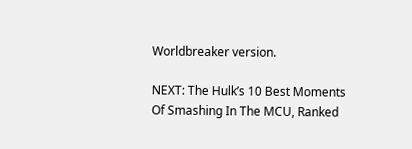Worldbreaker version.

NEXT: The Hulk’s 10 Best Moments Of Smashing In The MCU, Ranked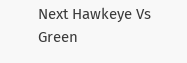Next Hawkeye Vs Green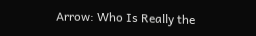Arrow: Who Is Really the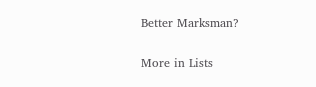Better Marksman?

More in Lists